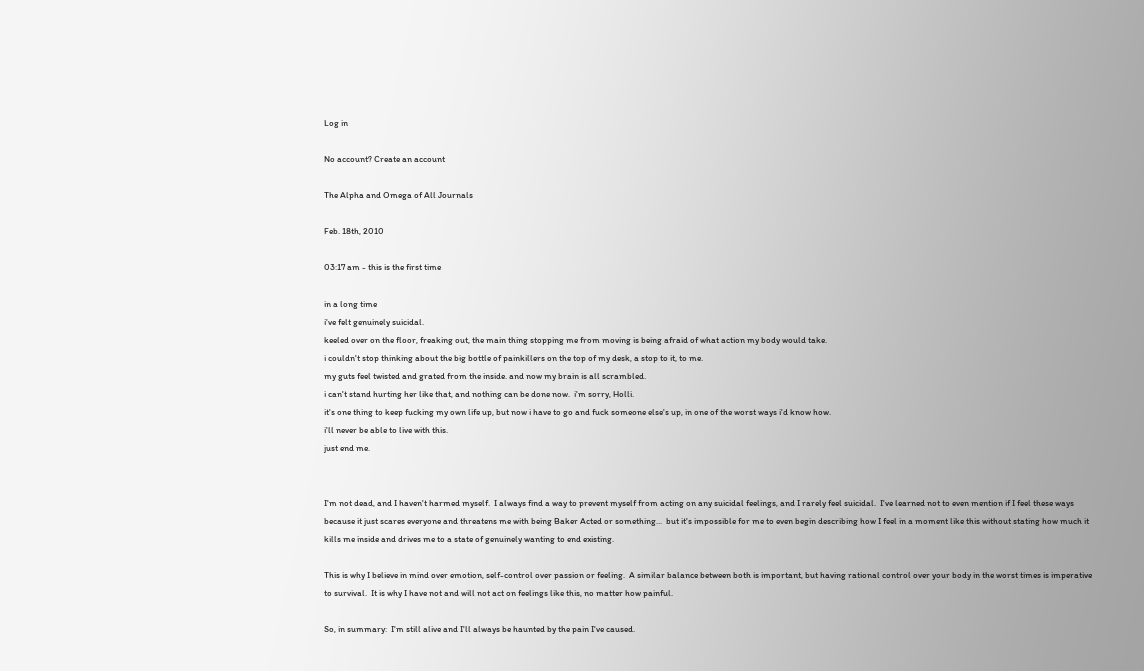Log in

No account? Create an account

The Alpha and Omega of All Journals

Feb. 18th, 2010

03:17 am - this is the first time

in a long time
i've felt genuinely suicidal.
keeled over on the floor, freaking out, the main thing stopping me from moving is being afraid of what action my body would take.
i couldn't stop thinking about the big bottle of painkillers on the top of my desk, a stop to it, to me.
my guts feel twisted and grated from the inside. and now my brain is all scrambled.
i can't stand hurting her like that, and nothing can be done now.  i'm sorry, Holli.
it's one thing to keep fucking my own life up, but now i have to go and fuck someone else's up, in one of the worst ways i'd know how.
i'll never be able to live with this.
just end me.


I'm not dead, and I haven't harmed myself.  I always find a way to prevent myself from acting on any suicidal feelings, and I rarely feel suicidal.  I've learned not to even mention if I feel these ways because it just scares everyone and threatens me with being Baker Acted or something...  but it's impossible for me to even begin describing how I feel in a moment like this without stating how much it kills me inside and drives me to a state of genuinely wanting to end existing.

This is why I believe in mind over emotion, self-control over passion or feeling.  A similar balance between both is important, but having rational control over your body in the worst times is imperative to survival.  It is why I have not and will not act on feelings like this, no matter how painful.

So, in summary:  I'm still alive and I'll always be haunted by the pain I've caused.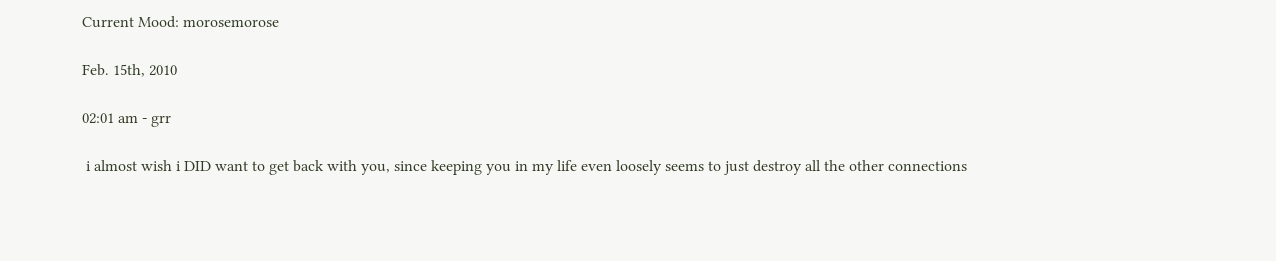Current Mood: morosemorose

Feb. 15th, 2010

02:01 am - grr

 i almost wish i DID want to get back with you, since keeping you in my life even loosely seems to just destroy all the other connections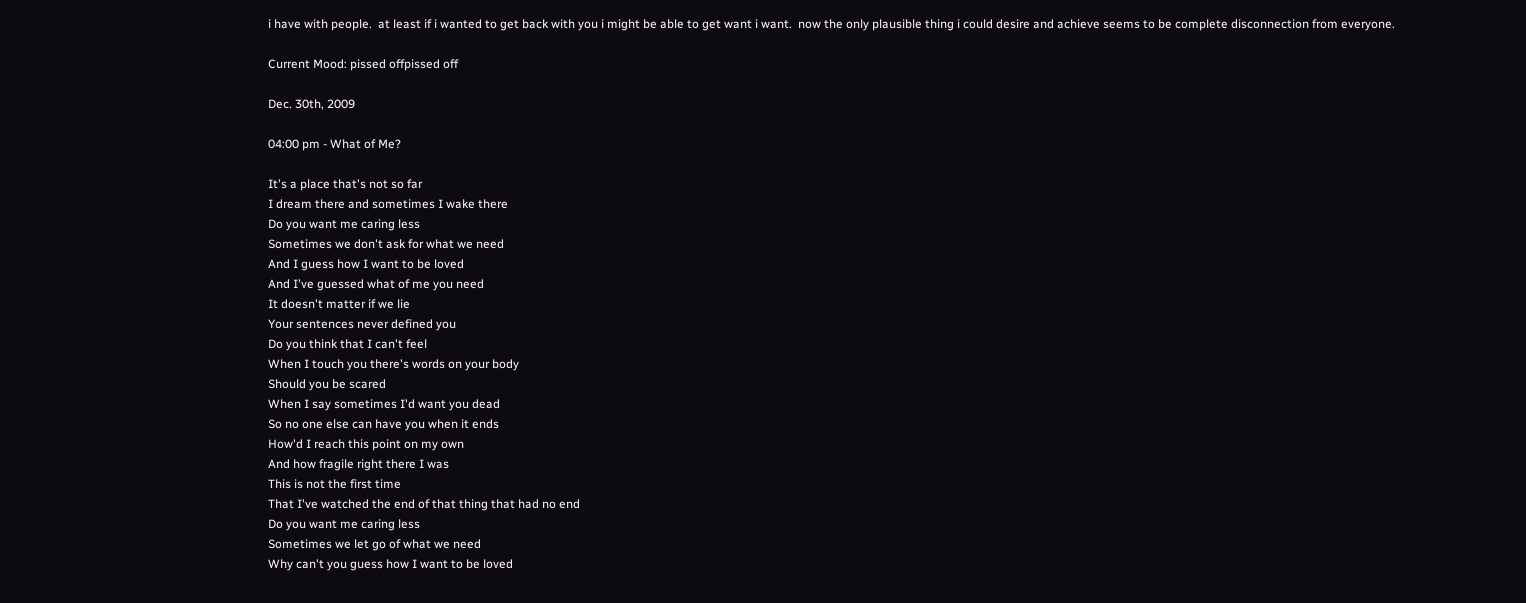i have with people.  at least if i wanted to get back with you i might be able to get want i want.  now the only plausible thing i could desire and achieve seems to be complete disconnection from everyone.

Current Mood: pissed offpissed off

Dec. 30th, 2009

04:00 pm - What of Me?

It's a place that's not so far
I dream there and sometimes I wake there
Do you want me caring less
Sometimes we don't ask for what we need
And I guess how I want to be loved
And I've guessed what of me you need
It doesn't matter if we lie
Your sentences never defined you
Do you think that I can't feel
When I touch you there's words on your body
Should you be scared
When I say sometimes I'd want you dead
So no one else can have you when it ends
How'd I reach this point on my own
And how fragile right there I was
This is not the first time
That I've watched the end of that thing that had no end
Do you want me caring less
Sometimes we let go of what we need
Why can't you guess how I want to be loved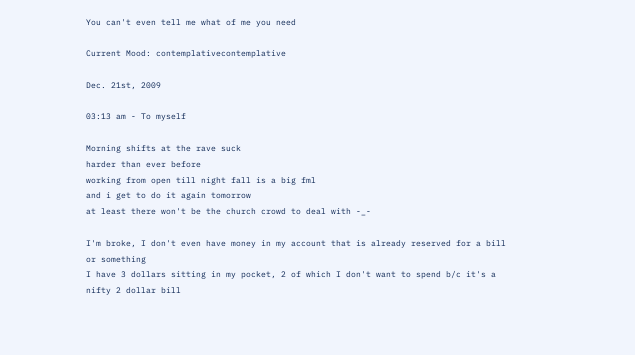You can't even tell me what of me you need

Current Mood: contemplativecontemplative

Dec. 21st, 2009

03:13 am - To myself

Morning shifts at the rave suck
harder than ever before
working from open till night fall is a big fml
and i get to do it again tomorrow
at least there won't be the church crowd to deal with -_-

I'm broke, I don't even have money in my account that is already reserved for a bill or something
I have 3 dollars sitting in my pocket, 2 of which I don't want to spend b/c it's a nifty 2 dollar bill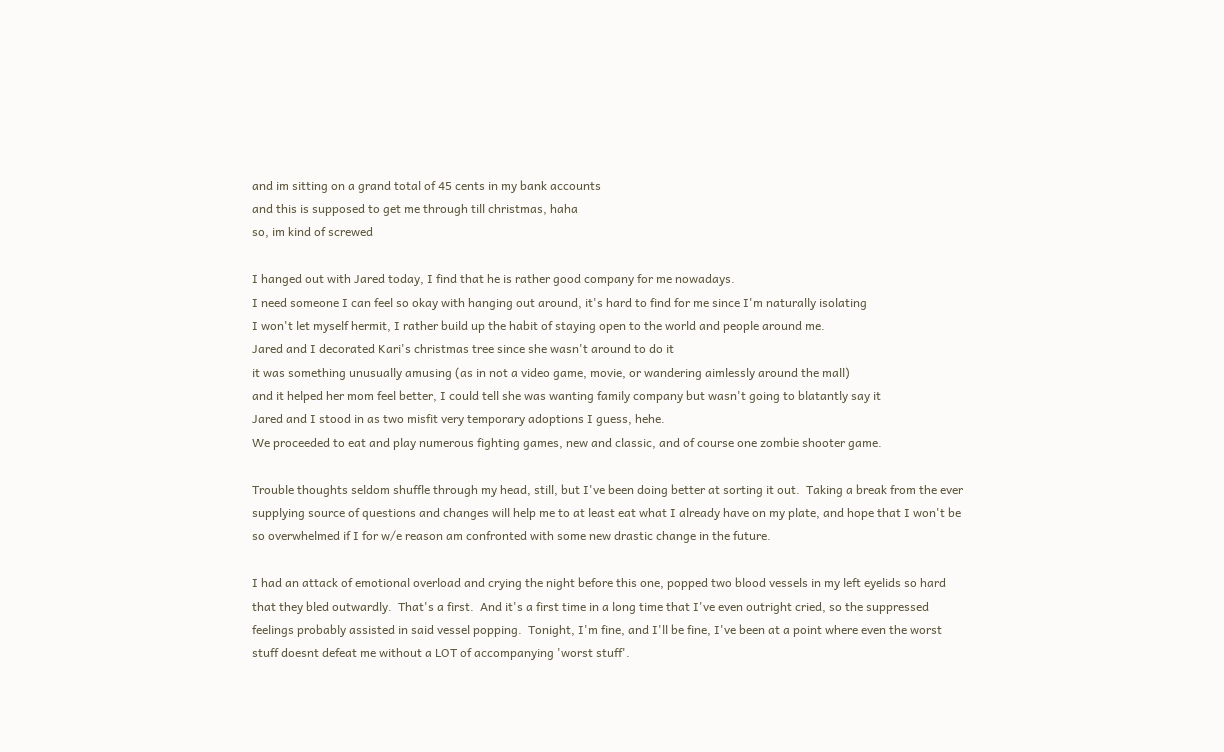and im sitting on a grand total of 45 cents in my bank accounts
and this is supposed to get me through till christmas, haha
so, im kind of screwed

I hanged out with Jared today, I find that he is rather good company for me nowadays.
I need someone I can feel so okay with hanging out around, it's hard to find for me since I'm naturally isolating
I won't let myself hermit, I rather build up the habit of staying open to the world and people around me.
Jared and I decorated Kari's christmas tree since she wasn't around to do it
it was something unusually amusing (as in not a video game, movie, or wandering aimlessly around the mall)
and it helped her mom feel better, I could tell she was wanting family company but wasn't going to blatantly say it
Jared and I stood in as two misfit very temporary adoptions I guess, hehe.
We proceeded to eat and play numerous fighting games, new and classic, and of course one zombie shooter game.

Trouble thoughts seldom shuffle through my head, still, but I've been doing better at sorting it out.  Taking a break from the ever supplying source of questions and changes will help me to at least eat what I already have on my plate, and hope that I won't be so overwhelmed if I for w/e reason am confronted with some new drastic change in the future.

I had an attack of emotional overload and crying the night before this one, popped two blood vessels in my left eyelids so hard that they bled outwardly.  That's a first.  And it's a first time in a long time that I've even outright cried, so the suppressed feelings probably assisted in said vessel popping.  Tonight, I'm fine, and I'll be fine, I've been at a point where even the worst stuff doesnt defeat me without a LOT of accompanying 'worst stuff'.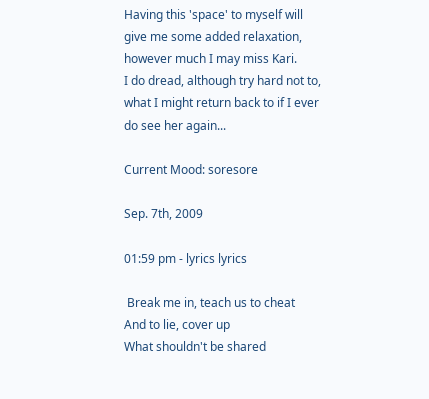Having this 'space' to myself will give me some added relaxation, however much I may miss Kari.
I do dread, although try hard not to, what I might return back to if I ever do see her again...

Current Mood: soresore

Sep. 7th, 2009

01:59 pm - lyrics lyrics

 Break me in, teach us to cheat
And to lie, cover up
What shouldn't be shared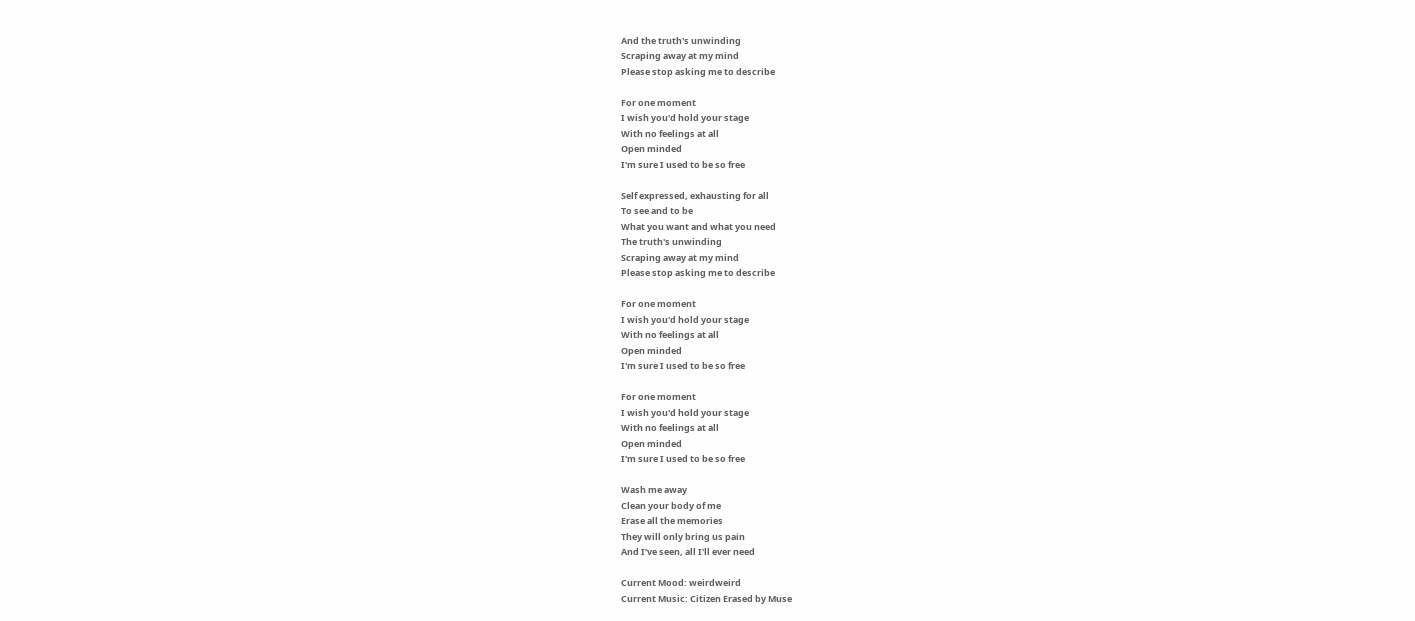And the truth's unwinding
Scraping away at my mind
Please stop asking me to describe

For one moment
I wish you'd hold your stage
With no feelings at all
Open minded
I'm sure I used to be so free

Self expressed, exhausting for all
To see and to be
What you want and what you need
The truth's unwinding
Scraping away at my mind
Please stop asking me to describe

For one moment
I wish you'd hold your stage
With no feelings at all
Open minded
I'm sure I used to be so free

For one moment
I wish you'd hold your stage
With no feelings at all
Open minded
I'm sure I used to be so free

Wash me away
Clean your body of me
Erase all the memories
They will only bring us pain
And I've seen, all I'll ever need

Current Mood: weirdweird
Current Music: Citizen Erased by Muse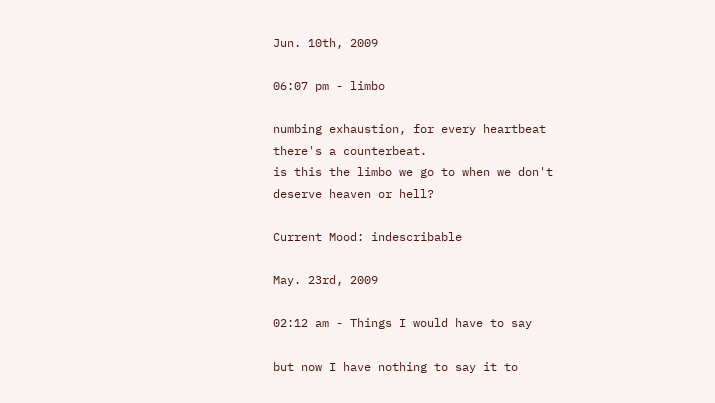Jun. 10th, 2009

06:07 pm - limbo

numbing exhaustion, for every heartbeat there's a counterbeat.
is this the limbo we go to when we don't deserve heaven or hell?

Current Mood: indescribable

May. 23rd, 2009

02:12 am - Things I would have to say

but now I have nothing to say it to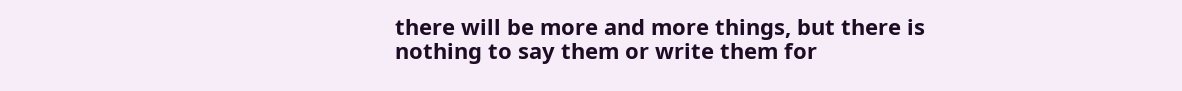there will be more and more things, but there is nothing to say them or write them for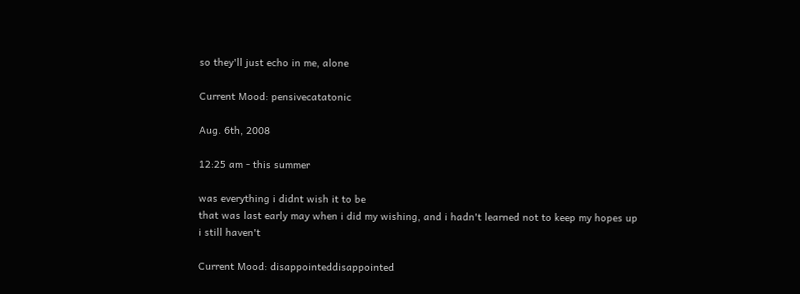so they'll just echo in me, alone

Current Mood: pensivecatatonic

Aug. 6th, 2008

12:25 am - this summer

was everything i didnt wish it to be
that was last early may when i did my wishing, and i hadn't learned not to keep my hopes up
i still haven't

Current Mood: disappointeddisappointed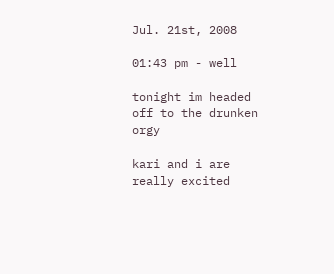Jul. 21st, 2008

01:43 pm - well

tonight im headed off to the drunken orgy

kari and i are really excited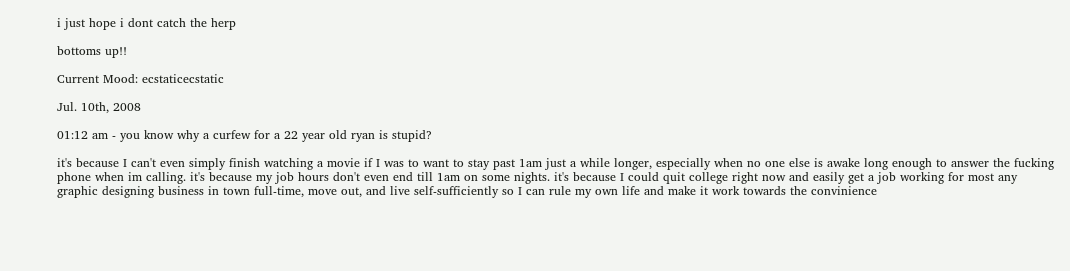i just hope i dont catch the herp

bottoms up!!

Current Mood: ecstaticecstatic

Jul. 10th, 2008

01:12 am - you know why a curfew for a 22 year old ryan is stupid?

it's because I can't even simply finish watching a movie if I was to want to stay past 1am just a while longer, especially when no one else is awake long enough to answer the fucking phone when im calling. it's because my job hours don't even end till 1am on some nights. it's because I could quit college right now and easily get a job working for most any graphic designing business in town full-time, move out, and live self-sufficiently so I can rule my own life and make it work towards the convinience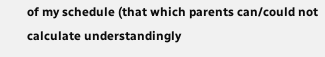of my schedule (that which parents can/could not calculate understandingly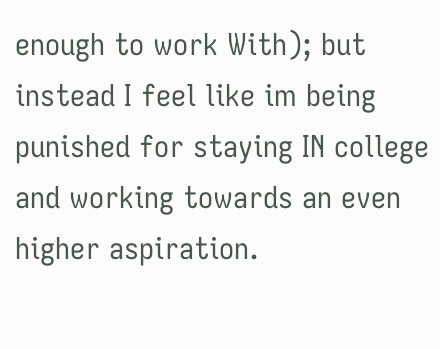enough to work With); but instead I feel like im being punished for staying IN college and working towards an even higher aspiration.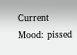Current Mood: pissed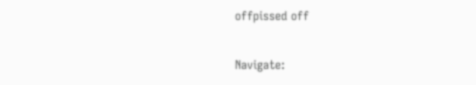offpissed off

Navigate: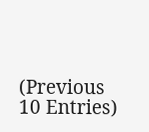(Previous 10 Entries)